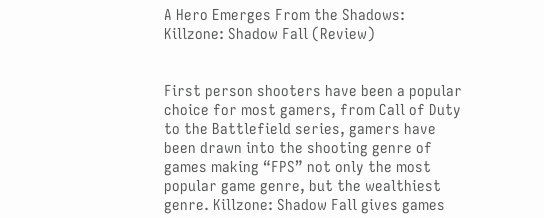A Hero Emerges From the Shadows: Killzone: Shadow Fall (Review)


First person shooters have been a popular choice for most gamers, from Call of Duty to the Battlefield series, gamers have been drawn into the shooting genre of games making “FPS” not only the most popular game genre, but the wealthiest genre. Killzone: Shadow Fall gives games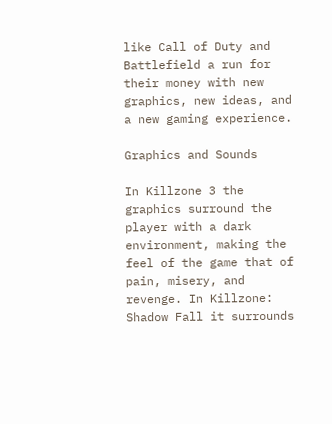like Call of Duty and Battlefield a run for their money with new graphics, new ideas, and a new gaming experience.

Graphics and Sounds

In Killzone 3 the graphics surround the player with a dark environment, making the feel of the game that of pain, misery, and revenge. In Killzone: Shadow Fall it surrounds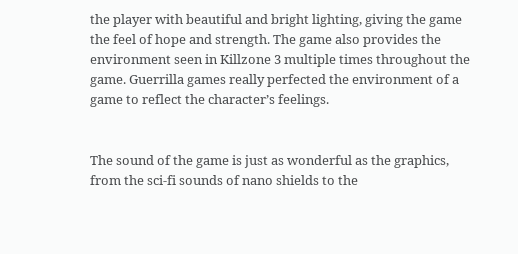the player with beautiful and bright lighting, giving the game the feel of hope and strength. The game also provides the environment seen in Killzone 3 multiple times throughout the game. Guerrilla games really perfected the environment of a game to reflect the character’s feelings.


The sound of the game is just as wonderful as the graphics, from the sci-fi sounds of nano shields to the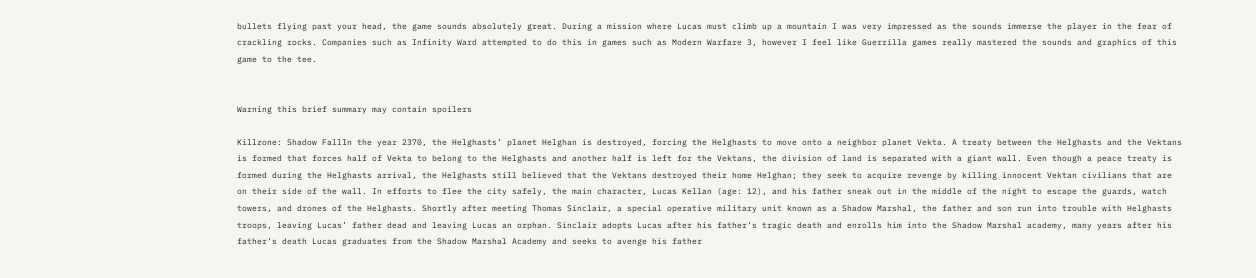bullets flying past your head, the game sounds absolutely great. During a mission where Lucas must climb up a mountain I was very impressed as the sounds immerse the player in the fear of crackling rocks. Companies such as Infinity Ward attempted to do this in games such as Modern Warfare 3, however I feel like Guerrilla games really mastered the sounds and graphics of this game to the tee.


Warning this brief summary may contain spoilers

Killzone: Shadow FallIn the year 2370, the Helghasts’ planet Helghan is destroyed, forcing the Helghasts to move onto a neighbor planet Vekta. A treaty between the Helghasts and the Vektans is formed that forces half of Vekta to belong to the Helghasts and another half is left for the Vektans, the division of land is separated with a giant wall. Even though a peace treaty is formed during the Helghasts arrival, the Helghasts still believed that the Vektans destroyed their home Helghan; they seek to acquire revenge by killing innocent Vektan civilians that are on their side of the wall. In efforts to flee the city safely, the main character, Lucas Kellan (age: 12), and his father sneak out in the middle of the night to escape the guards, watch towers, and drones of the Helghasts. Shortly after meeting Thomas Sinclair, a special operative military unit known as a Shadow Marshal, the father and son run into trouble with Helghasts troops, leaving Lucas’ father dead and leaving Lucas an orphan. Sinclair adopts Lucas after his father’s tragic death and enrolls him into the Shadow Marshal academy, many years after his father’s death Lucas graduates from the Shadow Marshal Academy and seeks to avenge his father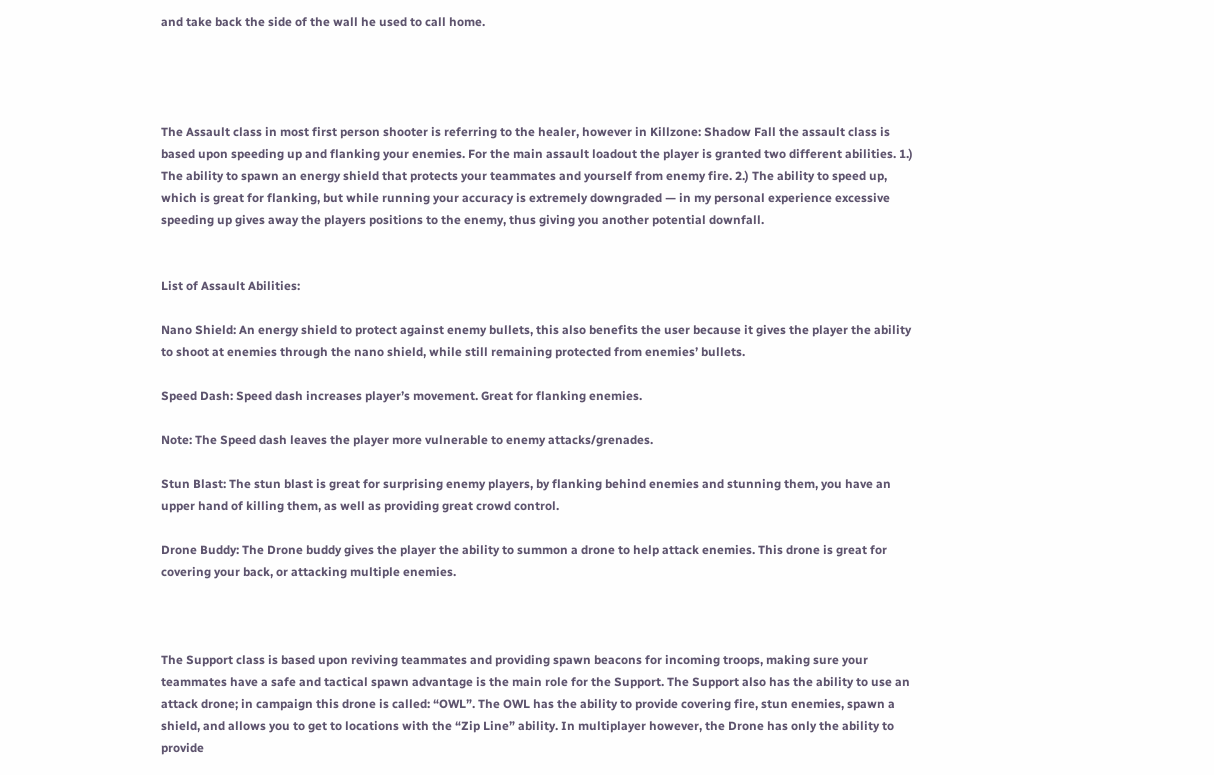and take back the side of the wall he used to call home.




The Assault class in most first person shooter is referring to the healer, however in Killzone: Shadow Fall the assault class is based upon speeding up and flanking your enemies. For the main assault loadout the player is granted two different abilities. 1.) The ability to spawn an energy shield that protects your teammates and yourself from enemy fire. 2.) The ability to speed up, which is great for flanking, but while running your accuracy is extremely downgraded — in my personal experience excessive speeding up gives away the players positions to the enemy, thus giving you another potential downfall.


List of Assault Abilities:

Nano Shield: An energy shield to protect against enemy bullets, this also benefits the user because it gives the player the ability to shoot at enemies through the nano shield, while still remaining protected from enemies’ bullets.

Speed Dash: Speed dash increases player’s movement. Great for flanking enemies.

Note: The Speed dash leaves the player more vulnerable to enemy attacks/grenades.

Stun Blast: The stun blast is great for surprising enemy players, by flanking behind enemies and stunning them, you have an upper hand of killing them, as well as providing great crowd control.

Drone Buddy: The Drone buddy gives the player the ability to summon a drone to help attack enemies. This drone is great for covering your back, or attacking multiple enemies.



The Support class is based upon reviving teammates and providing spawn beacons for incoming troops, making sure your teammates have a safe and tactical spawn advantage is the main role for the Support. The Support also has the ability to use an attack drone; in campaign this drone is called: “OWL”. The OWL has the ability to provide covering fire, stun enemies, spawn a shield, and allows you to get to locations with the “Zip Line” ability. In multiplayer however, the Drone has only the ability to provide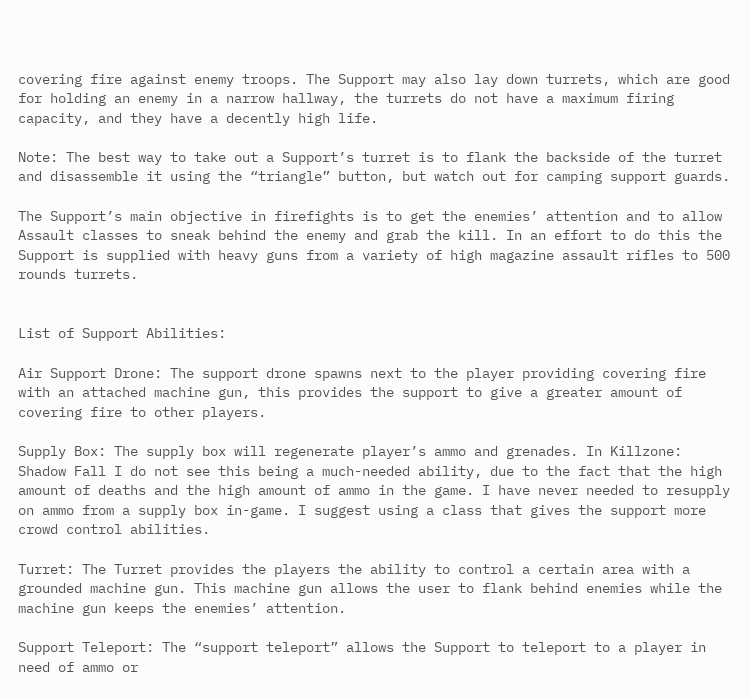covering fire against enemy troops. The Support may also lay down turrets, which are good for holding an enemy in a narrow hallway, the turrets do not have a maximum firing capacity, and they have a decently high life.

Note: The best way to take out a Support’s turret is to flank the backside of the turret and disassemble it using the “triangle” button, but watch out for camping support guards.

The Support’s main objective in firefights is to get the enemies’ attention and to allow Assault classes to sneak behind the enemy and grab the kill. In an effort to do this the Support is supplied with heavy guns from a variety of high magazine assault rifles to 500 rounds turrets.


List of Support Abilities:

Air Support Drone: The support drone spawns next to the player providing covering fire with an attached machine gun, this provides the support to give a greater amount of covering fire to other players.

Supply Box: The supply box will regenerate player’s ammo and grenades. In Killzone: Shadow Fall I do not see this being a much-needed ability, due to the fact that the high amount of deaths and the high amount of ammo in the game. I have never needed to resupply on ammo from a supply box in-game. I suggest using a class that gives the support more crowd control abilities.

Turret: The Turret provides the players the ability to control a certain area with a grounded machine gun. This machine gun allows the user to flank behind enemies while the machine gun keeps the enemies’ attention.

Support Teleport: The “support teleport” allows the Support to teleport to a player in need of ammo or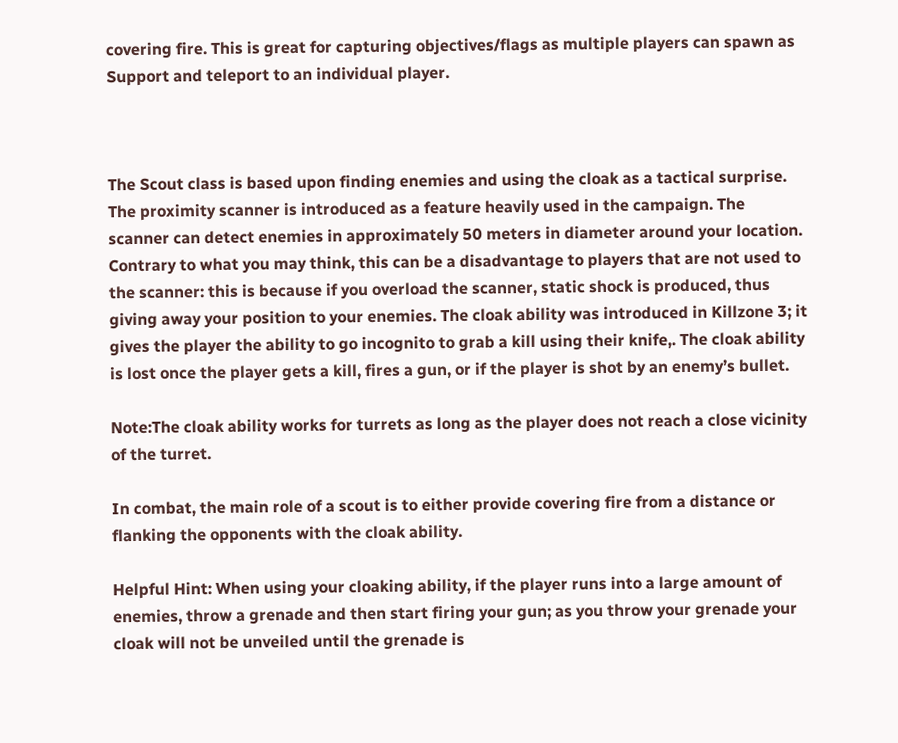covering fire. This is great for capturing objectives/flags as multiple players can spawn as Support and teleport to an individual player.



The Scout class is based upon finding enemies and using the cloak as a tactical surprise. The proximity scanner is introduced as a feature heavily used in the campaign. The scanner can detect enemies in approximately 50 meters in diameter around your location. Contrary to what you may think, this can be a disadvantage to players that are not used to the scanner: this is because if you overload the scanner, static shock is produced, thus giving away your position to your enemies. The cloak ability was introduced in Killzone 3; it gives the player the ability to go incognito to grab a kill using their knife,. The cloak ability is lost once the player gets a kill, fires a gun, or if the player is shot by an enemy’s bullet.

Note:The cloak ability works for turrets as long as the player does not reach a close vicinity of the turret.

In combat, the main role of a scout is to either provide covering fire from a distance or flanking the opponents with the cloak ability.

Helpful Hint: When using your cloaking ability, if the player runs into a large amount of enemies, throw a grenade and then start firing your gun; as you throw your grenade your cloak will not be unveiled until the grenade is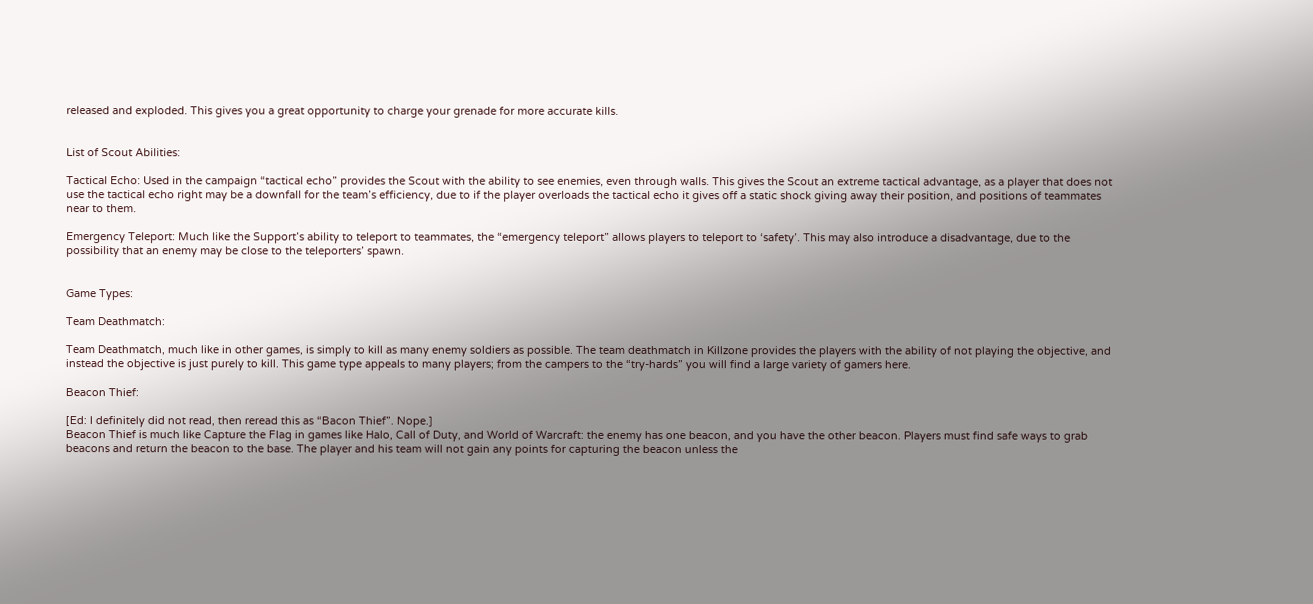released and exploded. This gives you a great opportunity to charge your grenade for more accurate kills.


List of Scout Abilities:

Tactical Echo: Used in the campaign “tactical echo” provides the Scout with the ability to see enemies, even through walls. This gives the Scout an extreme tactical advantage, as a player that does not use the tactical echo right may be a downfall for the team’s efficiency, due to if the player overloads the tactical echo it gives off a static shock giving away their position, and positions of teammates near to them.

Emergency Teleport: Much like the Support’s ability to teleport to teammates, the “emergency teleport” allows players to teleport to ‘safety’. This may also introduce a disadvantage, due to the possibility that an enemy may be close to the teleporters’ spawn.


Game Types:

Team Deathmatch:

Team Deathmatch, much like in other games, is simply to kill as many enemy soldiers as possible. The team deathmatch in Killzone provides the players with the ability of not playing the objective, and instead the objective is just purely to kill. This game type appeals to many players; from the campers to the “try-hards” you will find a large variety of gamers here.

Beacon Thief:

[Ed: I definitely did not read, then reread this as “Bacon Thief”. Nope.]
Beacon Thief is much like Capture the Flag in games like Halo, Call of Duty, and World of Warcraft: the enemy has one beacon, and you have the other beacon. Players must find safe ways to grab beacons and return the beacon to the base. The player and his team will not gain any points for capturing the beacon unless the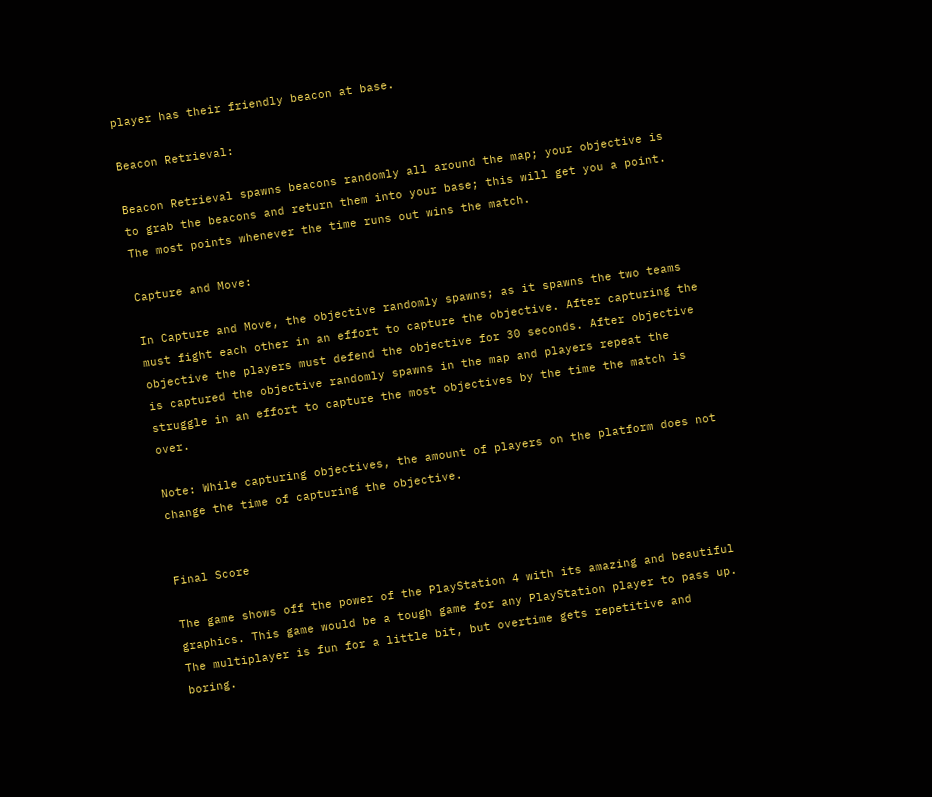player has their friendly beacon at base.

Beacon Retrieval:

Beacon Retrieval spawns beacons randomly all around the map; your objective is to grab the beacons and return them into your base; this will get you a point. The most points whenever the time runs out wins the match.

Capture and Move:

In Capture and Move, the objective randomly spawns; as it spawns the two teams must fight each other in an effort to capture the objective. After capturing the objective the players must defend the objective for 30 seconds. After objective is captured the objective randomly spawns in the map and players repeat the struggle in an effort to capture the most objectives by the time the match is over.

Note: While capturing objectives, the amount of players on the platform does not change the time of capturing the objective.


Final Score

The game shows off the power of the PlayStation 4 with its amazing and beautiful graphics. This game would be a tough game for any PlayStation player to pass up. The multiplayer is fun for a little bit, but overtime gets repetitive and boring.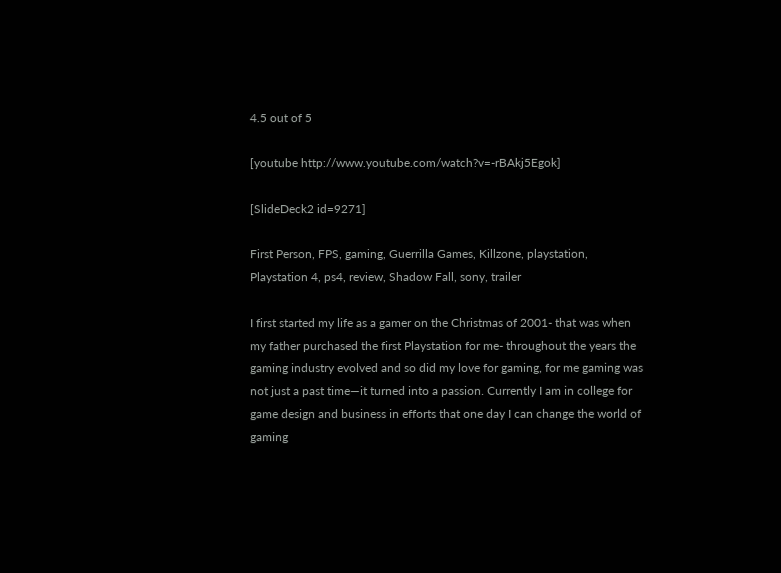4.5 out of 5

[youtube http://www.youtube.com/watch?v=-rBAkj5Egok]

[SlideDeck2 id=9271]

First Person, FPS, gaming, Guerrilla Games, Killzone, playstation, Playstation 4, ps4, review, Shadow Fall, sony, trailer

I first started my life as a gamer on the Christmas of 2001- that was when my father purchased the first Playstation for me- throughout the years the gaming industry evolved and so did my love for gaming, for me gaming was not just a past time—it turned into a passion. Currently I am in college for game design and business in efforts that one day I can change the world of gaming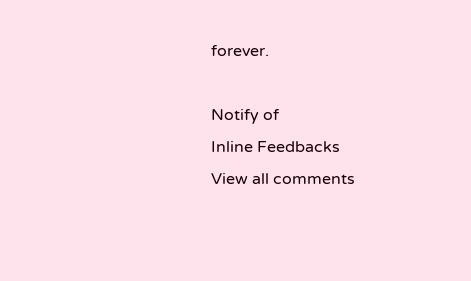forever.

Notify of
Inline Feedbacks
View all comments